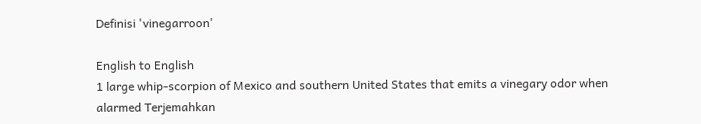Definisi 'vinegarroon'

English to English
1 large whip-scorpion of Mexico and southern United States that emits a vinegary odor when alarmed Terjemahkan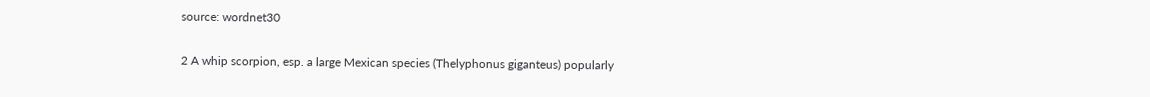source: wordnet30

2 A whip scorpion, esp. a large Mexican species (Thelyphonus giganteus) popularly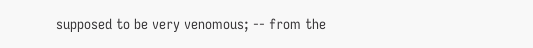supposed to be very venomous; -- from the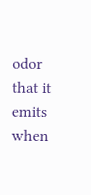odor that it emits when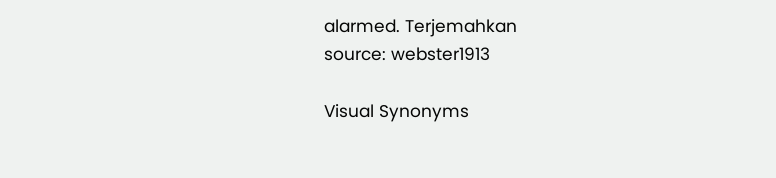alarmed. Terjemahkan
source: webster1913

Visual Synonyms